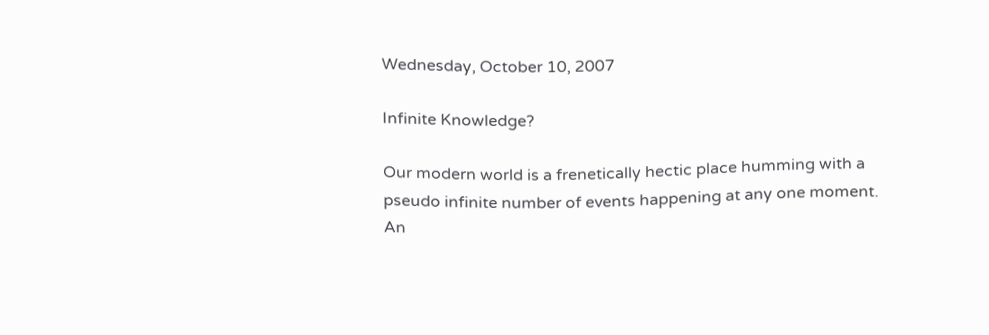Wednesday, October 10, 2007

Infinite Knowledge?

Our modern world is a frenetically hectic place humming with a pseudo infinite number of events happening at any one moment. An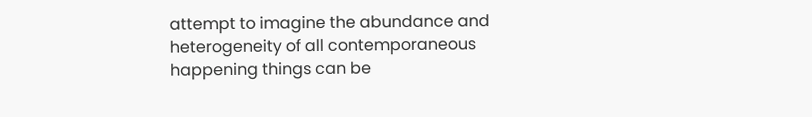attempt to imagine the abundance and heterogeneity of all contemporaneous happening things can be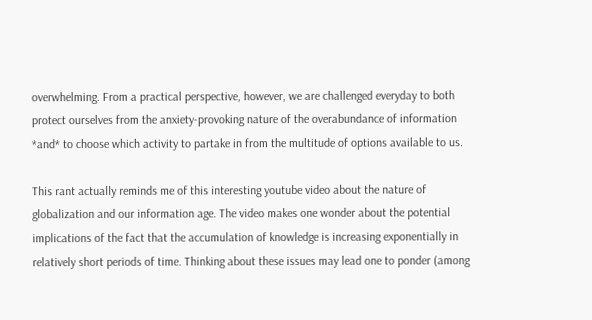overwhelming. From a practical perspective, however, we are challenged everyday to both protect ourselves from the anxiety-provoking nature of the overabundance of information *and* to choose which activity to partake in from the multitude of options available to us.

This rant actually reminds me of this interesting youtube video about the nature of globalization and our information age. The video makes one wonder about the potential implications of the fact that the accumulation of knowledge is increasing exponentially in relatively short periods of time. Thinking about these issues may lead one to ponder (among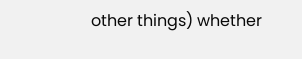other things) whether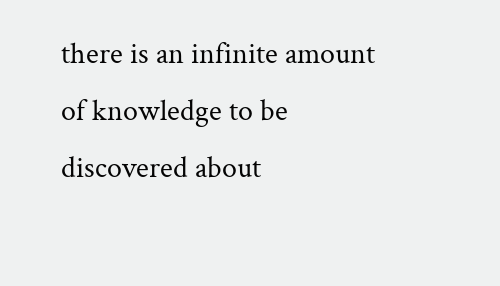there is an infinite amount of knowledge to be discovered about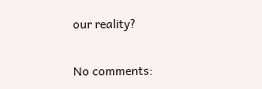our reality?

No comments: